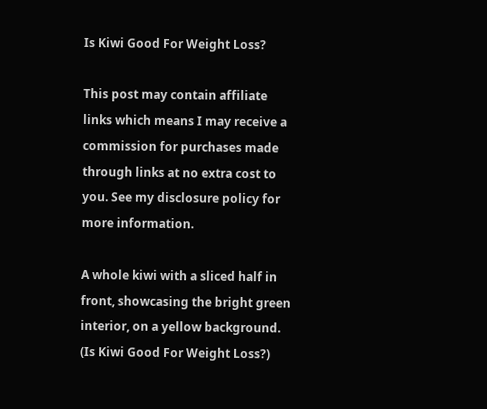Is Kiwi Good For Weight Loss?

This post may contain affiliate links which means I may receive a commission for purchases made through links at no extra cost to you. See my disclosure policy for more information.

A whole kiwi with a sliced half in front, showcasing the bright green interior, on a yellow background. (Is Kiwi Good For Weight Loss?)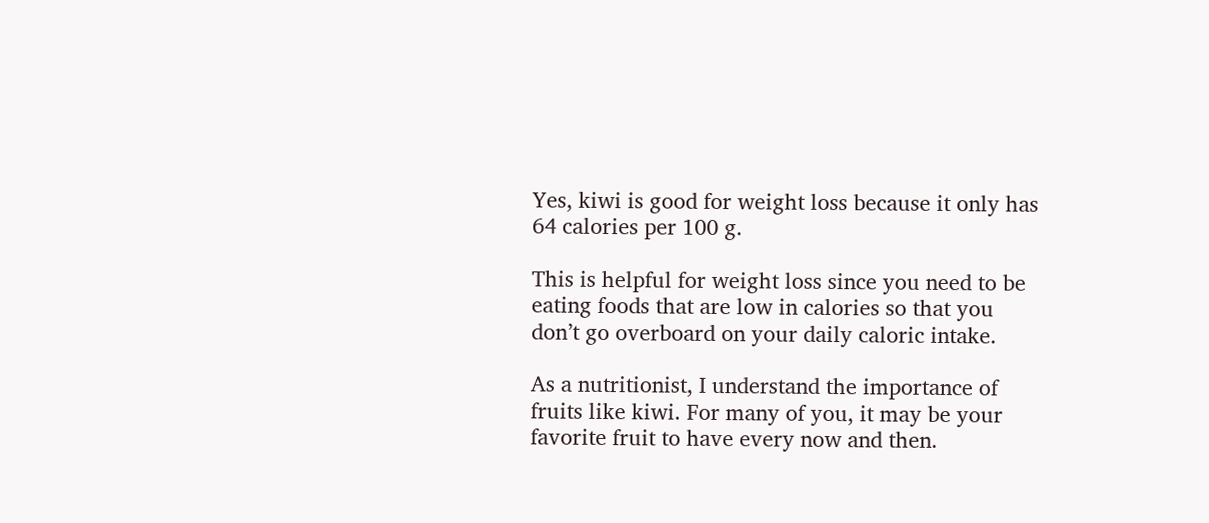Yes, kiwi is good for weight loss because it only has 64 calories per 100 g.

This is helpful for weight loss since you need to be eating foods that are low in calories so that you don’t go overboard on your daily caloric intake.

As a nutritionist, I understand the importance of fruits like kiwi. For many of you, it may be your favorite fruit to have every now and then.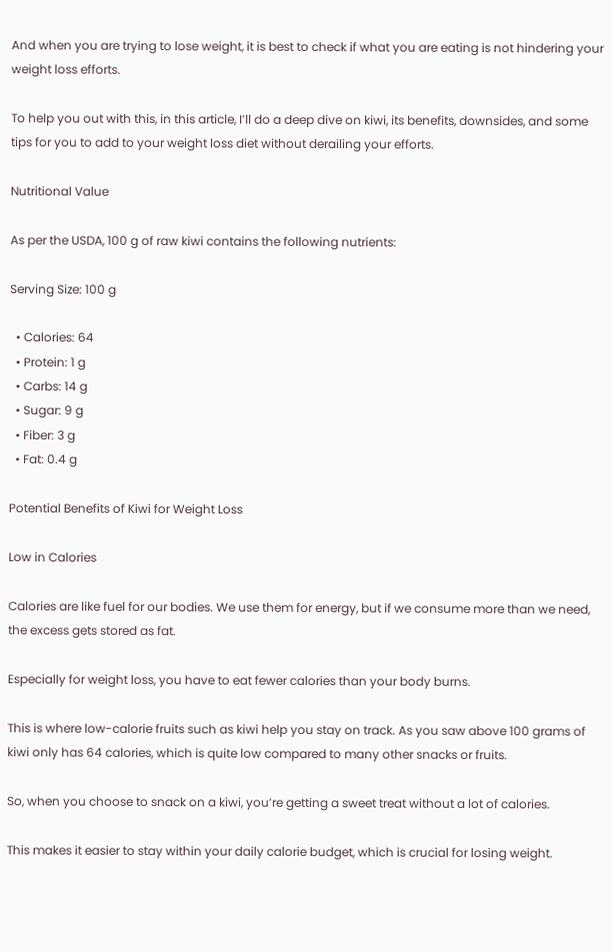And when you are trying to lose weight, it is best to check if what you are eating is not hindering your weight loss efforts.

To help you out with this, in this article, I’ll do a deep dive on kiwi, its benefits, downsides, and some tips for you to add to your weight loss diet without derailing your efforts.

Nutritional Value

As per the USDA, 100 g of raw kiwi contains the following nutrients:

Serving Size: 100 g

  • Calories: 64
  • Protein: 1 g
  • Carbs: 14 g
  • Sugar: 9 g
  • Fiber: 3 g
  • Fat: 0.4 g

Potential Benefits of Kiwi for Weight Loss

Low in Calories

Calories are like fuel for our bodies. We use them for energy, but if we consume more than we need, the excess gets stored as fat.

Especially for weight loss, you have to eat fewer calories than your body burns.

This is where low-calorie fruits such as kiwi help you stay on track. As you saw above 100 grams of kiwi only has 64 calories, which is quite low compared to many other snacks or fruits.

So, when you choose to snack on a kiwi, you’re getting a sweet treat without a lot of calories.

This makes it easier to stay within your daily calorie budget, which is crucial for losing weight.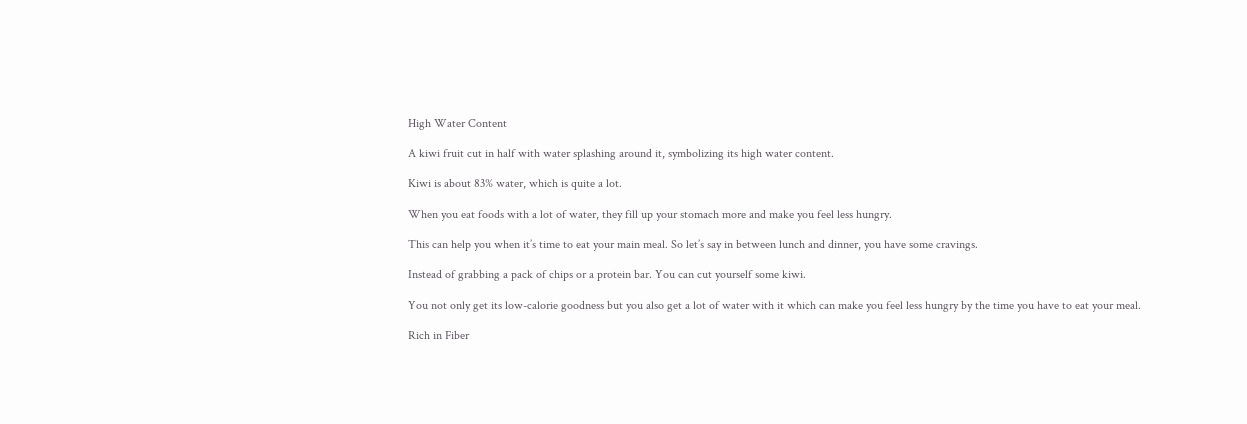High Water Content

A kiwi fruit cut in half with water splashing around it, symbolizing its high water content.

Kiwi is about 83% water, which is quite a lot.

When you eat foods with a lot of water, they fill up your stomach more and make you feel less hungry.

This can help you when it’s time to eat your main meal. So let’s say in between lunch and dinner, you have some cravings.

Instead of grabbing a pack of chips or a protein bar. You can cut yourself some kiwi.

You not only get its low-calorie goodness but you also get a lot of water with it which can make you feel less hungry by the time you have to eat your meal.

Rich in Fiber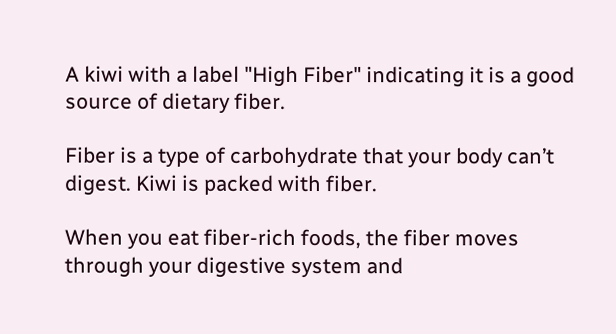A kiwi with a label "High Fiber" indicating it is a good source of dietary fiber.

Fiber is a type of carbohydrate that your body can’t digest. Kiwi is packed with fiber.

When you eat fiber-rich foods, the fiber moves through your digestive system and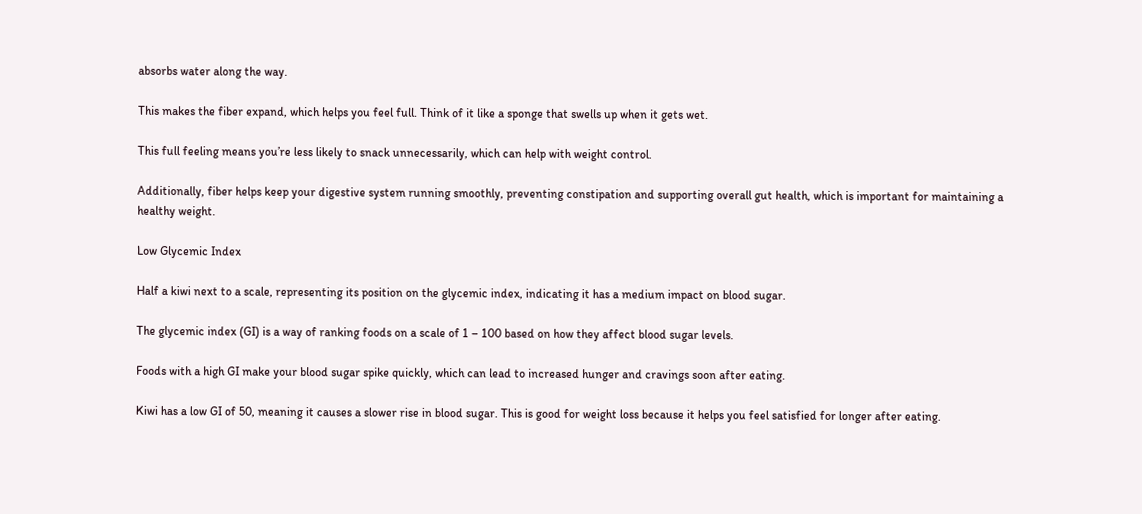absorbs water along the way.

This makes the fiber expand, which helps you feel full. Think of it like a sponge that swells up when it gets wet.

This full feeling means you’re less likely to snack unnecessarily, which can help with weight control.

Additionally, fiber helps keep your digestive system running smoothly, preventing constipation and supporting overall gut health, which is important for maintaining a healthy weight.

Low Glycemic Index

Half a kiwi next to a scale, representing its position on the glycemic index, indicating it has a medium impact on blood sugar.

The glycemic index (GI) is a way of ranking foods on a scale of 1 – 100 based on how they affect blood sugar levels.

Foods with a high GI make your blood sugar spike quickly, which can lead to increased hunger and cravings soon after eating.

Kiwi has a low GI of 50, meaning it causes a slower rise in blood sugar. This is good for weight loss because it helps you feel satisfied for longer after eating.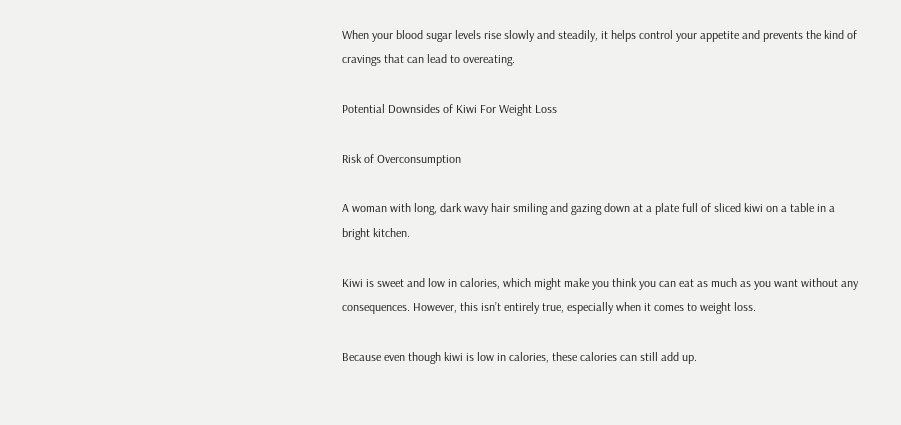When your blood sugar levels rise slowly and steadily, it helps control your appetite and prevents the kind of cravings that can lead to overeating.

Potential Downsides of Kiwi For Weight Loss

Risk of Overconsumption

A woman with long, dark wavy hair smiling and gazing down at a plate full of sliced kiwi on a table in a bright kitchen.

Kiwi is sweet and low in calories, which might make you think you can eat as much as you want without any consequences. However, this isn’t entirely true, especially when it comes to weight loss.

Because even though kiwi is low in calories, these calories can still add up.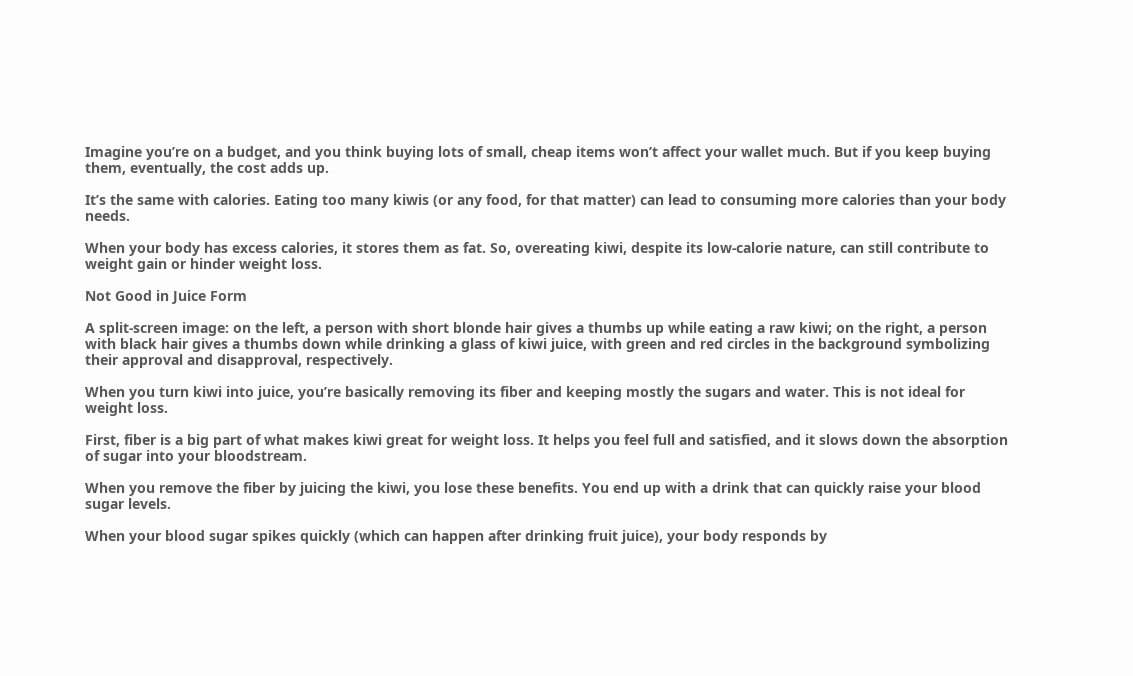Imagine you’re on a budget, and you think buying lots of small, cheap items won’t affect your wallet much. But if you keep buying them, eventually, the cost adds up.

It’s the same with calories. Eating too many kiwis (or any food, for that matter) can lead to consuming more calories than your body needs.

When your body has excess calories, it stores them as fat. So, overeating kiwi, despite its low-calorie nature, can still contribute to weight gain or hinder weight loss.

Not Good in Juice Form

A split-screen image: on the left, a person with short blonde hair gives a thumbs up while eating a raw kiwi; on the right, a person with black hair gives a thumbs down while drinking a glass of kiwi juice, with green and red circles in the background symbolizing their approval and disapproval, respectively.

When you turn kiwi into juice, you’re basically removing its fiber and keeping mostly the sugars and water. This is not ideal for weight loss.

First, fiber is a big part of what makes kiwi great for weight loss. It helps you feel full and satisfied, and it slows down the absorption of sugar into your bloodstream.

When you remove the fiber by juicing the kiwi, you lose these benefits. You end up with a drink that can quickly raise your blood sugar levels.

When your blood sugar spikes quickly (which can happen after drinking fruit juice), your body responds by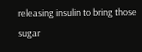releasing insulin to bring those sugar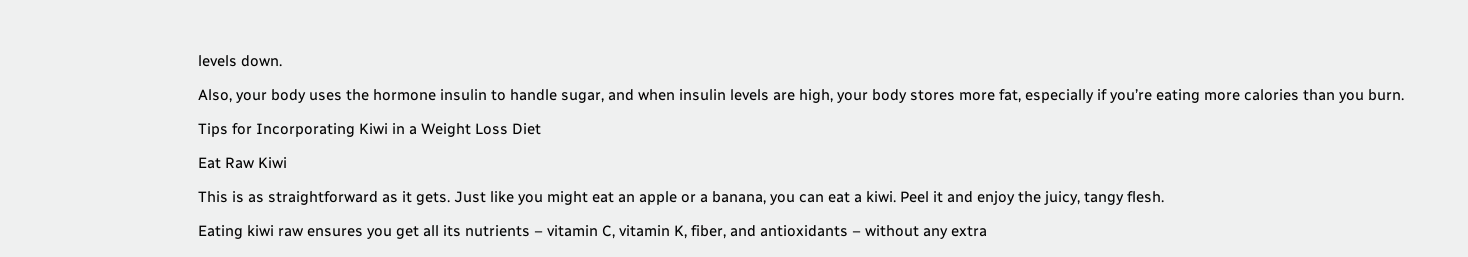levels down.

Also, your body uses the hormone insulin to handle sugar, and when insulin levels are high, your body stores more fat, especially if you’re eating more calories than you burn.

Tips for Incorporating Kiwi in a Weight Loss Diet

Eat Raw Kiwi

This is as straightforward as it gets. Just like you might eat an apple or a banana, you can eat a kiwi. Peel it and enjoy the juicy, tangy flesh.

Eating kiwi raw ensures you get all its nutrients – vitamin C, vitamin K, fiber, and antioxidants – without any extra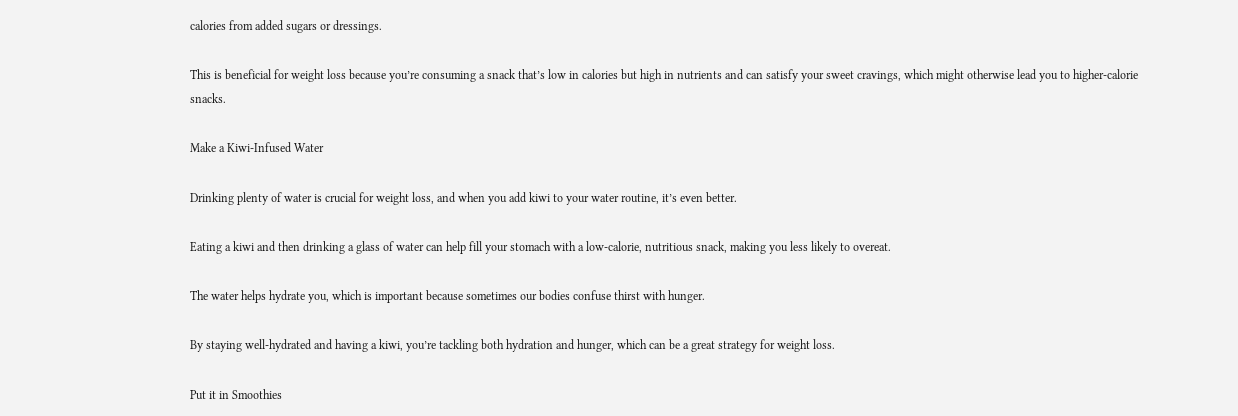calories from added sugars or dressings.

This is beneficial for weight loss because you’re consuming a snack that’s low in calories but high in nutrients and can satisfy your sweet cravings, which might otherwise lead you to higher-calorie snacks.

Make a Kiwi-Infused Water

Drinking plenty of water is crucial for weight loss, and when you add kiwi to your water routine, it’s even better.

Eating a kiwi and then drinking a glass of water can help fill your stomach with a low-calorie, nutritious snack, making you less likely to overeat.

The water helps hydrate you, which is important because sometimes our bodies confuse thirst with hunger.

By staying well-hydrated and having a kiwi, you’re tackling both hydration and hunger, which can be a great strategy for weight loss.

Put it in Smoothies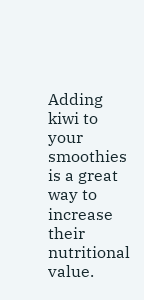Adding kiwi to your smoothies is a great way to increase their nutritional value.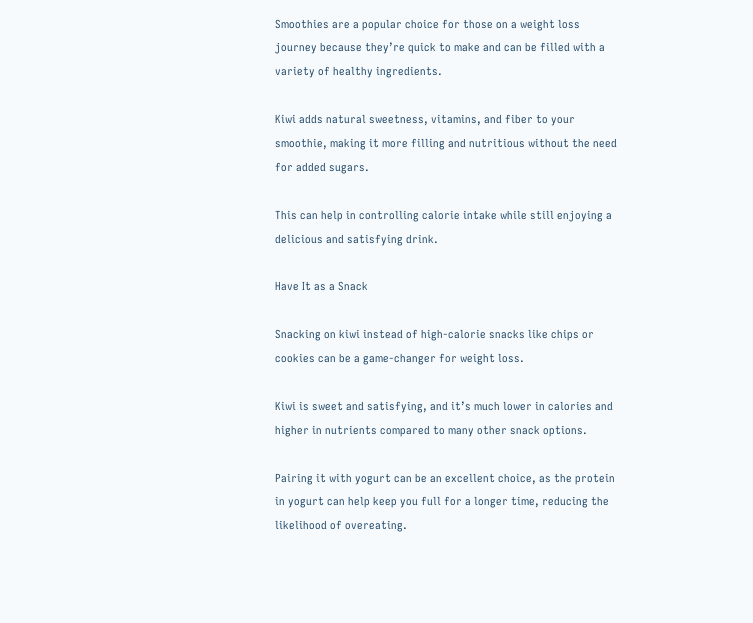Smoothies are a popular choice for those on a weight loss journey because they’re quick to make and can be filled with a variety of healthy ingredients.

Kiwi adds natural sweetness, vitamins, and fiber to your smoothie, making it more filling and nutritious without the need for added sugars.

This can help in controlling calorie intake while still enjoying a delicious and satisfying drink.

Have It as a Snack

Snacking on kiwi instead of high-calorie snacks like chips or cookies can be a game-changer for weight loss.

Kiwi is sweet and satisfying, and it’s much lower in calories and higher in nutrients compared to many other snack options.

Pairing it with yogurt can be an excellent choice, as the protein in yogurt can help keep you full for a longer time, reducing the likelihood of overeating.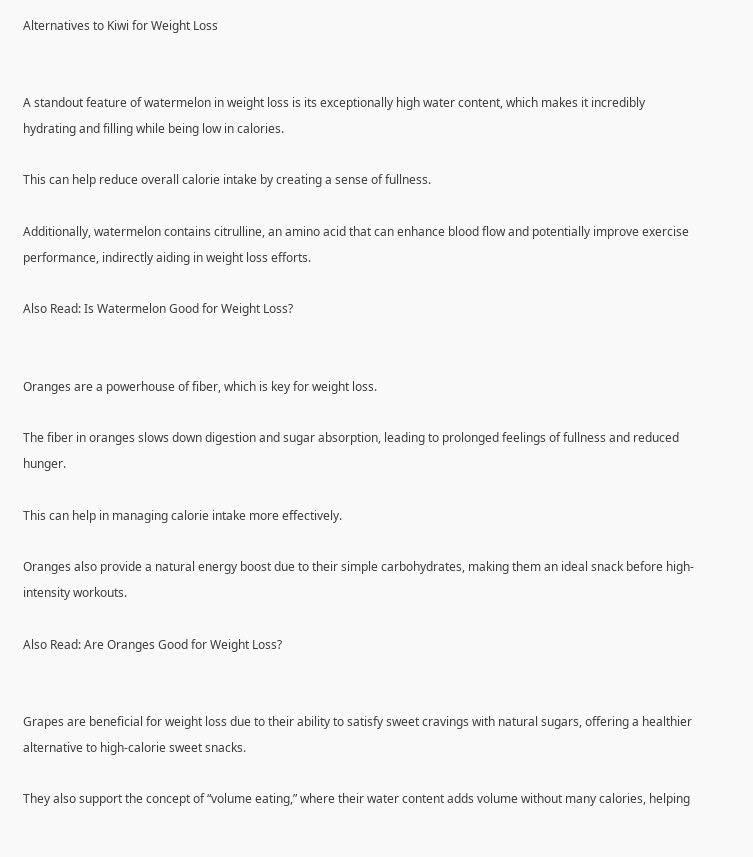Alternatives to Kiwi for Weight Loss


A standout feature of watermelon in weight loss is its exceptionally high water content, which makes it incredibly hydrating and filling while being low in calories.

This can help reduce overall calorie intake by creating a sense of fullness.

Additionally, watermelon contains citrulline, an amino acid that can enhance blood flow and potentially improve exercise performance, indirectly aiding in weight loss efforts.

Also Read: Is Watermelon Good for Weight Loss?


Oranges are a powerhouse of fiber, which is key for weight loss.

The fiber in oranges slows down digestion and sugar absorption, leading to prolonged feelings of fullness and reduced hunger.

This can help in managing calorie intake more effectively.

Oranges also provide a natural energy boost due to their simple carbohydrates, making them an ideal snack before high-intensity workouts.

Also Read: Are Oranges Good for Weight Loss?


Grapes are beneficial for weight loss due to their ability to satisfy sweet cravings with natural sugars, offering a healthier alternative to high-calorie sweet snacks.

They also support the concept of “volume eating,” where their water content adds volume without many calories, helping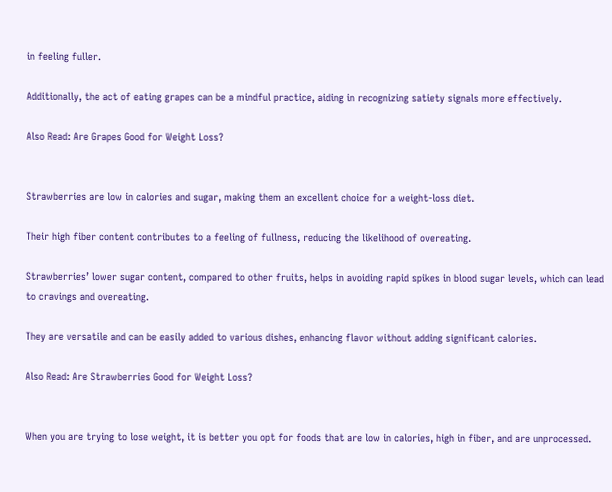in feeling fuller.

Additionally, the act of eating grapes can be a mindful practice, aiding in recognizing satiety signals more effectively.

Also Read: Are Grapes Good for Weight Loss?


Strawberries are low in calories and sugar, making them an excellent choice for a weight-loss diet.

Their high fiber content contributes to a feeling of fullness, reducing the likelihood of overeating.

Strawberries’ lower sugar content, compared to other fruits, helps in avoiding rapid spikes in blood sugar levels, which can lead to cravings and overeating.

They are versatile and can be easily added to various dishes, enhancing flavor without adding significant calories.

Also Read: Are Strawberries Good for Weight Loss?


When you are trying to lose weight, it is better you opt for foods that are low in calories, high in fiber, and are unprocessed.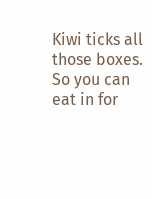Kiwi ticks all those boxes. So you can eat in for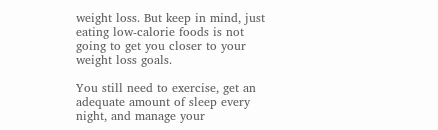weight loss. But keep in mind, just eating low-calorie foods is not going to get you closer to your weight loss goals.

You still need to exercise, get an adequate amount of sleep every night, and manage your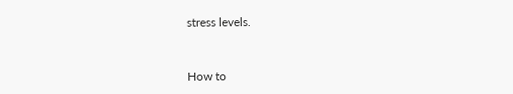stress levels.


How to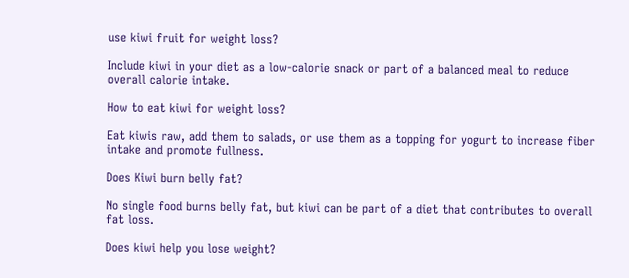use kiwi fruit for weight loss?

Include kiwi in your diet as a low-calorie snack or part of a balanced meal to reduce overall calorie intake.

How to eat kiwi for weight loss?

Eat kiwis raw, add them to salads, or use them as a topping for yogurt to increase fiber intake and promote fullness.

Does Kiwi burn belly fat?

No single food burns belly fat, but kiwi can be part of a diet that contributes to overall fat loss.

Does kiwi help you lose weight?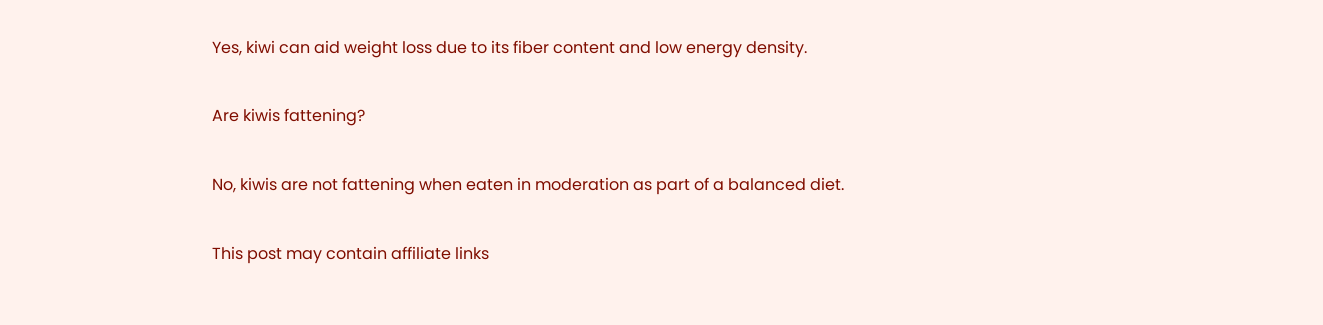Yes, kiwi can aid weight loss due to its fiber content and low energy density.

Are kiwis fattening?

No, kiwis are not fattening when eaten in moderation as part of a balanced diet.

This post may contain affiliate links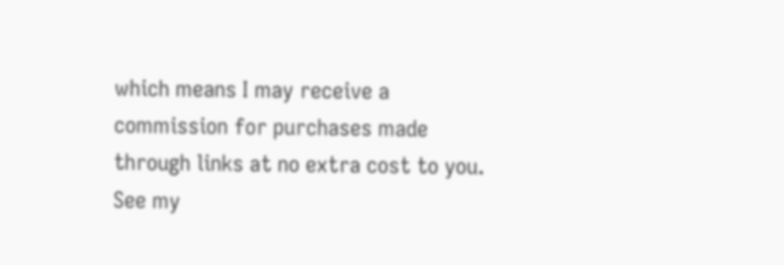which means I may receive a commission for purchases made through links at no extra cost to you. See my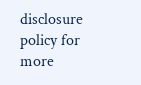disclosure policy for more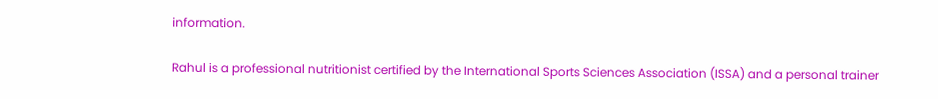information.

Rahul is a professional nutritionist certified by the International Sports Sciences Association (ISSA) and a personal trainer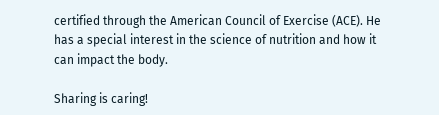certified through the American Council of Exercise (ACE). He has a special interest in the science of nutrition and how it can impact the body.

Sharing is caring!